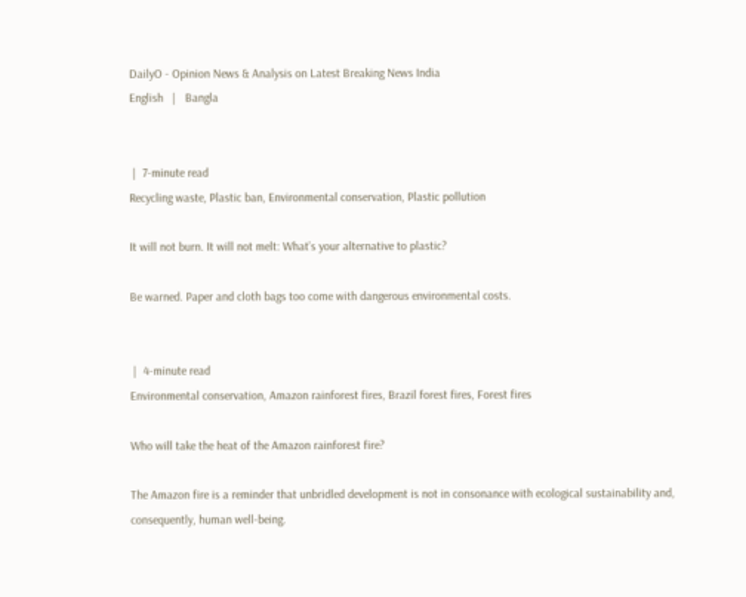DailyO - Opinion News & Analysis on Latest Breaking News India
English   |   Bangla


 |  7-minute read
Recycling waste, Plastic ban, Environmental conservation, Plastic pollution

It will not burn. It will not melt: What’s your alternative to plastic?

Be warned. Paper and cloth bags too come with dangerous environmental costs.


 |  4-minute read
Environmental conservation, Amazon rainforest fires, Brazil forest fires, Forest fires

Who will take the heat of the Amazon rainforest fire?

The Amazon fire is a reminder that unbridled development is not in consonance with ecological sustainability and, consequently, human well-being.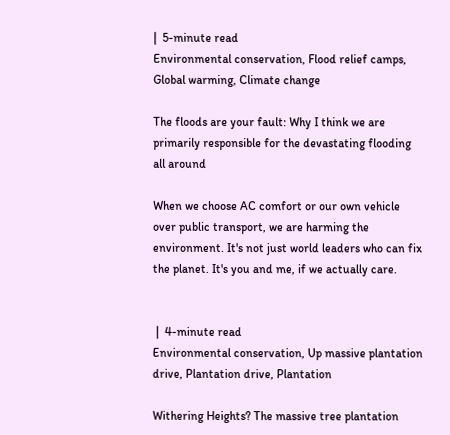|  5-minute read
Environmental conservation, Flood relief camps, Global warming, Climate change

The floods are your fault: Why I think we are primarily responsible for the devastating flooding all around

When we choose AC comfort or our own vehicle over public transport, we are harming the environment. It's not just world leaders who can fix the planet. It's you and me, if we actually care.


 |  4-minute read
Environmental conservation, Up massive plantation drive, Plantation drive, Plantation

Withering Heights? The massive tree plantation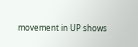movement in UP shows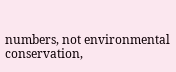numbers, not environmental conservation,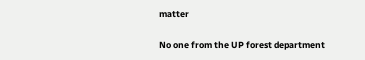matter

No one from the UP forest department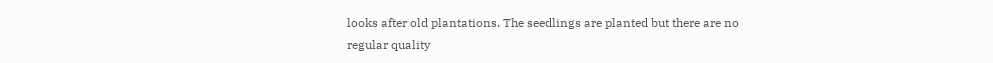looks after old plantations. The seedlings are planted but there are no regular quality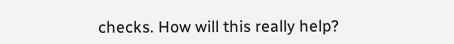checks. How will this really help?